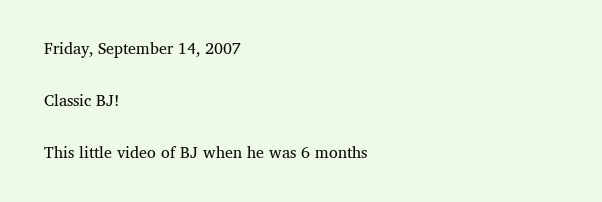Friday, September 14, 2007

Classic BJ!

This little video of BJ when he was 6 months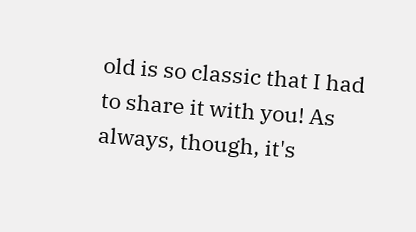old is so classic that I had to share it with you! As always, though, it's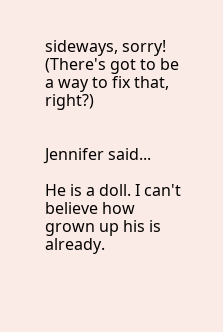sideways, sorry! (There's got to be a way to fix that, right?)


Jennifer said...

He is a doll. I can't believe how grown up his is already.